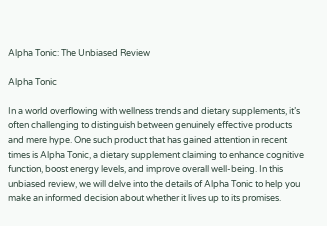Alpha Tonic: The Unbiased Review

Alpha Tonic

In a world overflowing with wellness trends and dietary supplements, it’s often challenging to distinguish between genuinely effective products and mere hype. One such product that has gained attention in recent times is Alpha Tonic, a dietary supplement claiming to enhance cognitive function, boost energy levels, and improve overall well-being. In this unbiased review, we will delve into the details of Alpha Tonic to help you make an informed decision about whether it lives up to its promises.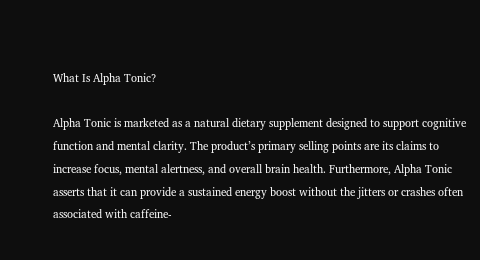What Is Alpha Tonic?

Alpha Tonic is marketed as a natural dietary supplement designed to support cognitive function and mental clarity. The product’s primary selling points are its claims to increase focus, mental alertness, and overall brain health. Furthermore, Alpha Tonic asserts that it can provide a sustained energy boost without the jitters or crashes often associated with caffeine-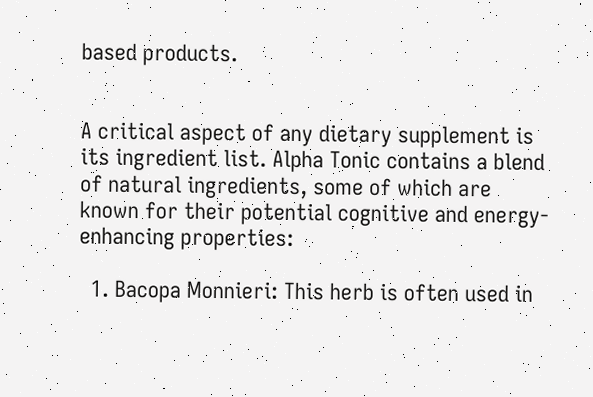based products.


A critical aspect of any dietary supplement is its ingredient list. Alpha Tonic contains a blend of natural ingredients, some of which are known for their potential cognitive and energy-enhancing properties:

  1. Bacopa Monnieri: This herb is often used in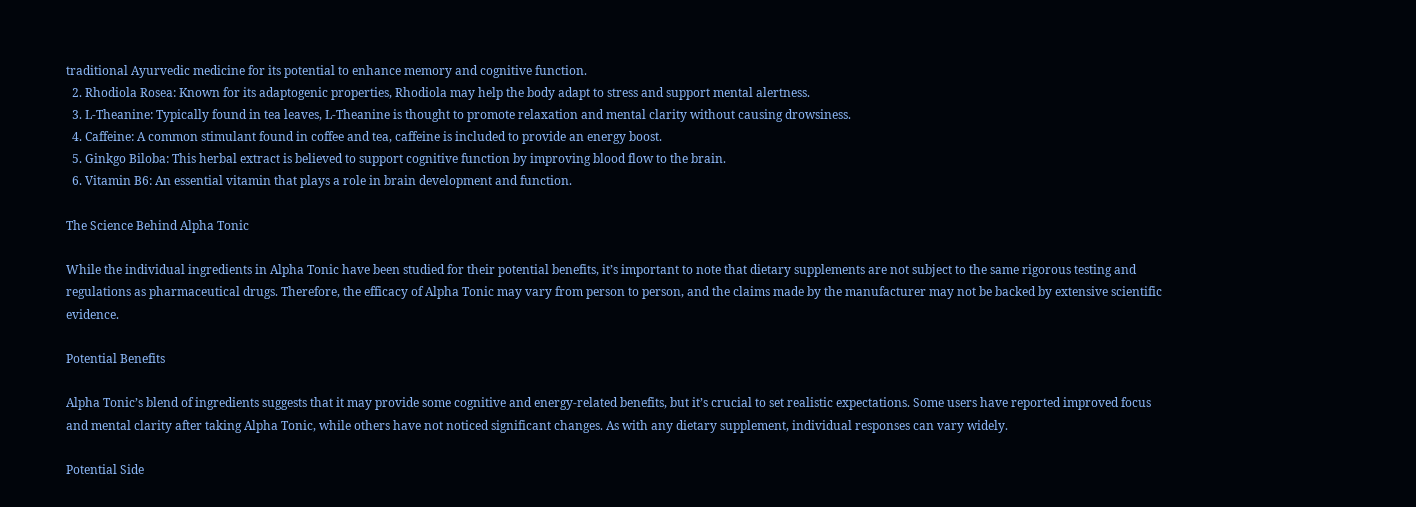traditional Ayurvedic medicine for its potential to enhance memory and cognitive function.
  2. Rhodiola Rosea: Known for its adaptogenic properties, Rhodiola may help the body adapt to stress and support mental alertness.
  3. L-Theanine: Typically found in tea leaves, L-Theanine is thought to promote relaxation and mental clarity without causing drowsiness.
  4. Caffeine: A common stimulant found in coffee and tea, caffeine is included to provide an energy boost.
  5. Ginkgo Biloba: This herbal extract is believed to support cognitive function by improving blood flow to the brain.
  6. Vitamin B6: An essential vitamin that plays a role in brain development and function.

The Science Behind Alpha Tonic

While the individual ingredients in Alpha Tonic have been studied for their potential benefits, it’s important to note that dietary supplements are not subject to the same rigorous testing and regulations as pharmaceutical drugs. Therefore, the efficacy of Alpha Tonic may vary from person to person, and the claims made by the manufacturer may not be backed by extensive scientific evidence.

Potential Benefits

Alpha Tonic’s blend of ingredients suggests that it may provide some cognitive and energy-related benefits, but it’s crucial to set realistic expectations. Some users have reported improved focus and mental clarity after taking Alpha Tonic, while others have not noticed significant changes. As with any dietary supplement, individual responses can vary widely.

Potential Side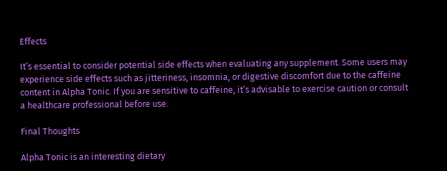Effects

It’s essential to consider potential side effects when evaluating any supplement. Some users may experience side effects such as jitteriness, insomnia, or digestive discomfort due to the caffeine content in Alpha Tonic. If you are sensitive to caffeine, it’s advisable to exercise caution or consult a healthcare professional before use.

Final Thoughts

Alpha Tonic is an interesting dietary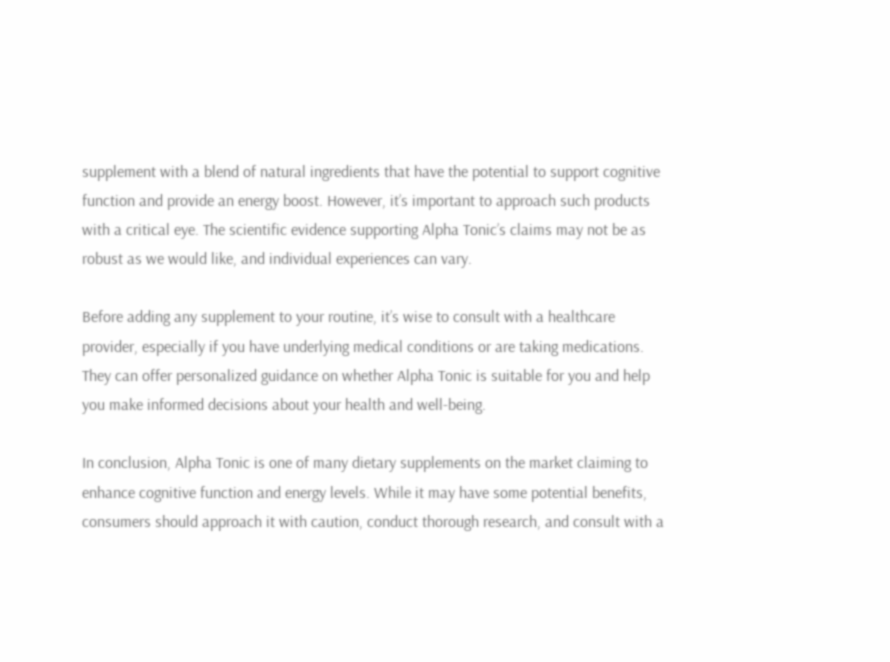supplement with a blend of natural ingredients that have the potential to support cognitive function and provide an energy boost. However, it’s important to approach such products with a critical eye. The scientific evidence supporting Alpha Tonic’s claims may not be as robust as we would like, and individual experiences can vary.

Before adding any supplement to your routine, it’s wise to consult with a healthcare provider, especially if you have underlying medical conditions or are taking medications. They can offer personalized guidance on whether Alpha Tonic is suitable for you and help you make informed decisions about your health and well-being.

In conclusion, Alpha Tonic is one of many dietary supplements on the market claiming to enhance cognitive function and energy levels. While it may have some potential benefits, consumers should approach it with caution, conduct thorough research, and consult with a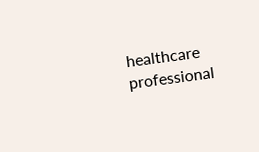healthcare professional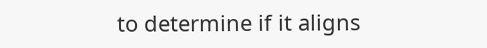to determine if it aligns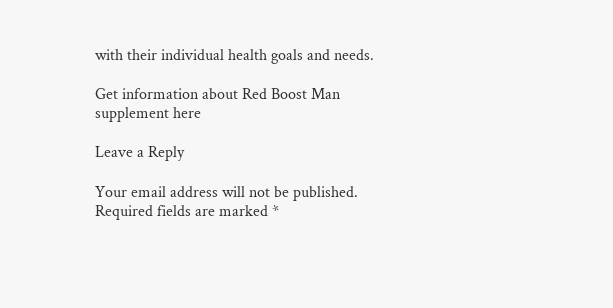with their individual health goals and needs.

Get information about Red Boost Man supplement here

Leave a Reply

Your email address will not be published. Required fields are marked *